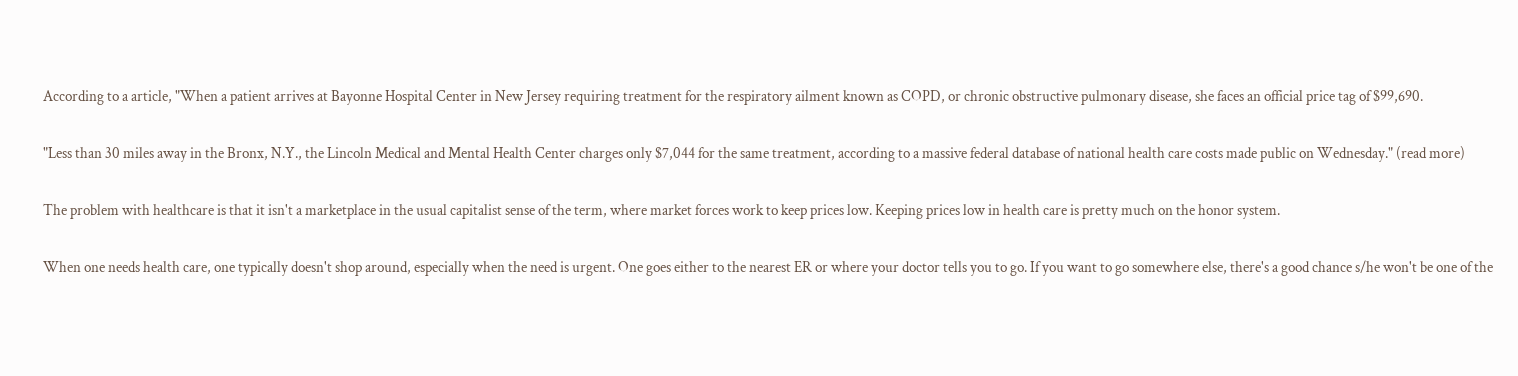According to a article, "When a patient arrives at Bayonne Hospital Center in New Jersey requiring treatment for the respiratory ailment known as COPD, or chronic obstructive pulmonary disease, she faces an official price tag of $99,690.

"Less than 30 miles away in the Bronx, N.Y., the Lincoln Medical and Mental Health Center charges only $7,044 for the same treatment, according to a massive federal database of national health care costs made public on Wednesday." (read more)

The problem with healthcare is that it isn't a marketplace in the usual capitalist sense of the term, where market forces work to keep prices low. Keeping prices low in health care is pretty much on the honor system.

When one needs health care, one typically doesn't shop around, especially when the need is urgent. One goes either to the nearest ER or where your doctor tells you to go. If you want to go somewhere else, there's a good chance s/he won't be one of the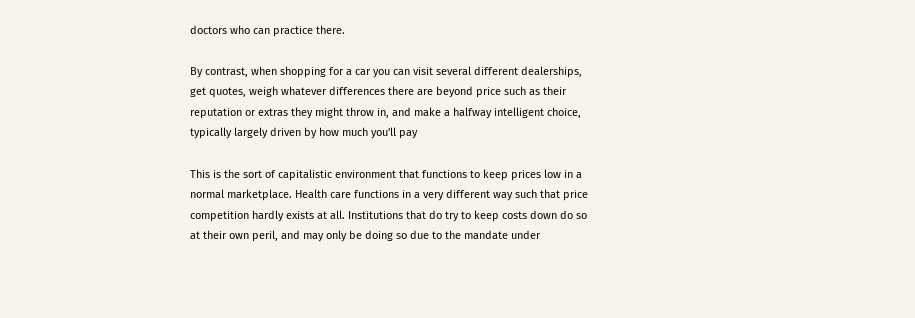doctors who can practice there.

By contrast, when shopping for a car you can visit several different dealerships, get quotes, weigh whatever differences there are beyond price such as their reputation or extras they might throw in, and make a halfway intelligent choice, typically largely driven by how much you'll pay

This is the sort of capitalistic environment that functions to keep prices low in a normal marketplace. Health care functions in a very different way such that price competition hardly exists at all. Institutions that do try to keep costs down do so at their own peril, and may only be doing so due to the mandate under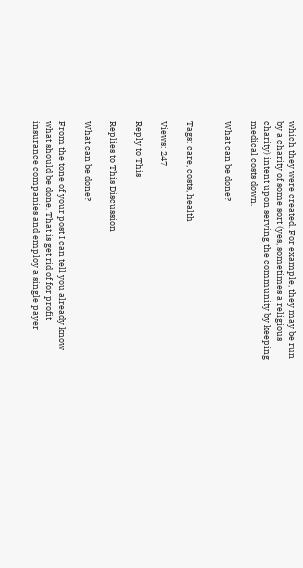which they were created. For example, they may be run by a charity of some sort (yes, sometimes a religious charity) intent upon serving the community by keeping medical costs down.

What can be done?


Tags: care, costs, health

Views: 247

Reply to This

Replies to This Discussion

What can be done?

From the tone of your post I can tell you already know what should be done. That is get rid of for profit insurance companies and employ a single payer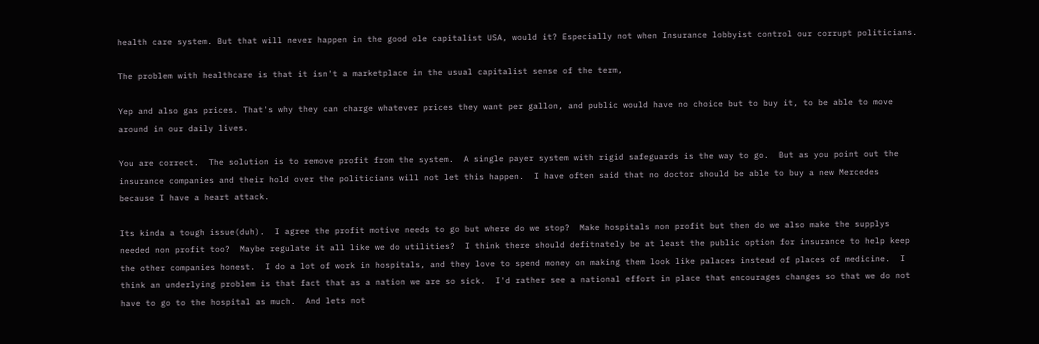health care system. But that will never happen in the good ole capitalist USA, would it? Especially not when Insurance lobbyist control our corrupt politicians.

The problem with healthcare is that it isn't a marketplace in the usual capitalist sense of the term,

Yep and also gas prices. That's why they can charge whatever prices they want per gallon, and public would have no choice but to buy it, to be able to move around in our daily lives.

You are correct.  The solution is to remove profit from the system.  A single payer system with rigid safeguards is the way to go.  But as you point out the insurance companies and their hold over the politicians will not let this happen.  I have often said that no doctor should be able to buy a new Mercedes  because I have a heart attack.

Its kinda a tough issue(duh).  I agree the profit motive needs to go but where do we stop?  Make hospitals non profit but then do we also make the supplys needed non profit too?  Maybe regulate it all like we do utilities?  I think there should defitnately be at least the public option for insurance to help keep the other companies honest.  I do a lot of work in hospitals, and they love to spend money on making them look like palaces instead of places of medicine.  I think an underlying problem is that fact that as a nation we are so sick.  I'd rather see a national effort in place that encourages changes so that we do not have to go to the hospital as much.  And lets not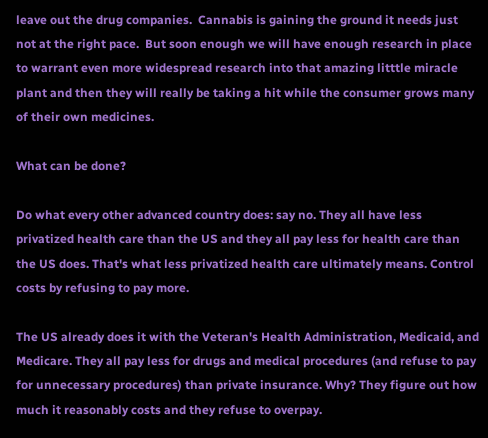leave out the drug companies.  Cannabis is gaining the ground it needs just not at the right pace.  But soon enough we will have enough research in place to warrant even more widespread research into that amazing litttle miracle plant and then they will really be taking a hit while the consumer grows many of their own medicines.

What can be done?

Do what every other advanced country does: say no. They all have less privatized health care than the US and they all pay less for health care than the US does. That's what less privatized health care ultimately means. Control costs by refusing to pay more.

The US already does it with the Veteran's Health Administration, Medicaid, and Medicare. They all pay less for drugs and medical procedures (and refuse to pay for unnecessary procedures) than private insurance. Why? They figure out how much it reasonably costs and they refuse to overpay.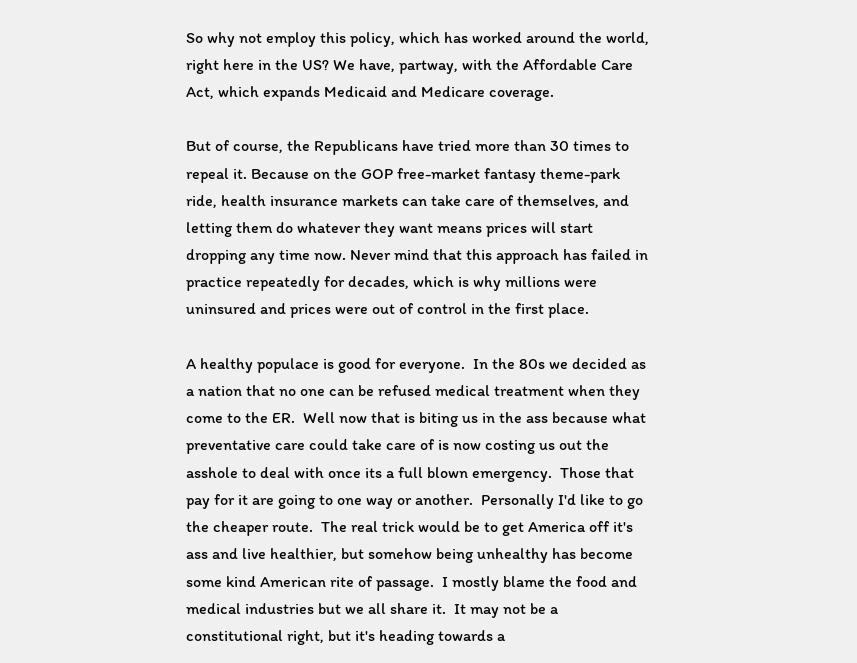So why not employ this policy, which has worked around the world, right here in the US? We have, partway, with the Affordable Care Act, which expands Medicaid and Medicare coverage.

But of course, the Republicans have tried more than 30 times to repeal it. Because on the GOP free-market fantasy theme-park ride, health insurance markets can take care of themselves, and letting them do whatever they want means prices will start dropping any time now. Never mind that this approach has failed in practice repeatedly for decades, which is why millions were uninsured and prices were out of control in the first place.

A healthy populace is good for everyone.  In the 80s we decided as a nation that no one can be refused medical treatment when they come to the ER.  Well now that is biting us in the ass because what preventative care could take care of is now costing us out the asshole to deal with once its a full blown emergency.  Those that pay for it are going to one way or another.  Personally I'd like to go the cheaper route.  The real trick would be to get America off it's ass and live healthier, but somehow being unhealthy has become some kind American rite of passage.  I mostly blame the food and medical industries but we all share it.  It may not be a constitutional right, but it's heading towards a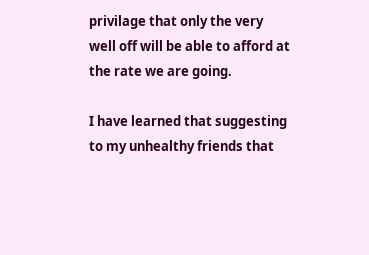privilage that only the very well off will be able to afford at the rate we are going.

I have learned that suggesting to my unhealthy friends that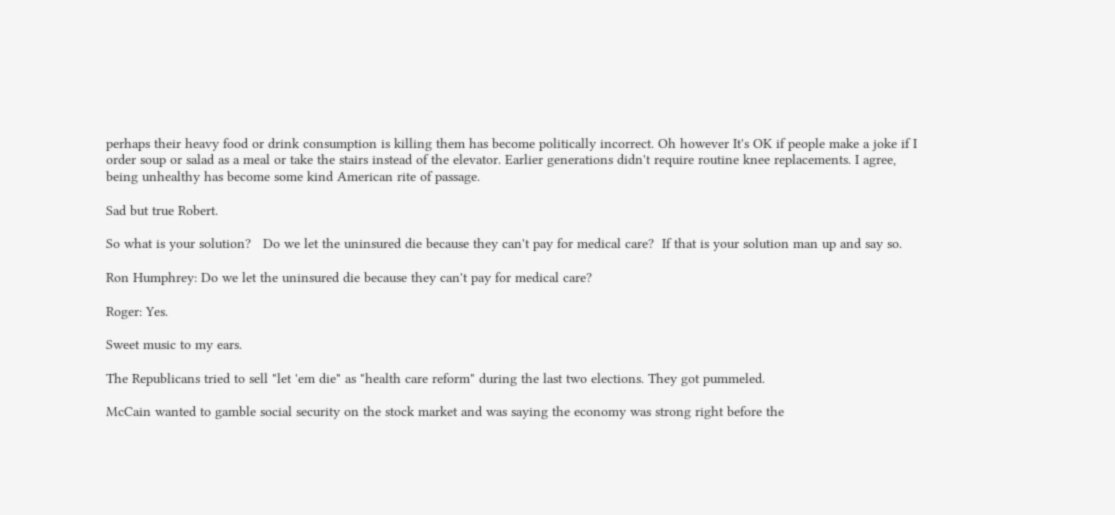perhaps their heavy food or drink consumption is killing them has become politically incorrect. Oh however It's OK if people make a joke if I order soup or salad as a meal or take the stairs instead of the elevator. Earlier generations didn't require routine knee replacements. I agree, being unhealthy has become some kind American rite of passage.

Sad but true Robert.

So what is your solution?   Do we let the uninsured die because they can't pay for medical care?  If that is your solution man up and say so.

Ron Humphrey: Do we let the uninsured die because they can't pay for medical care?

Roger: Yes.

Sweet music to my ears.

The Republicans tried to sell "let 'em die" as "health care reform" during the last two elections. They got pummeled.

McCain wanted to gamble social security on the stock market and was saying the economy was strong right before the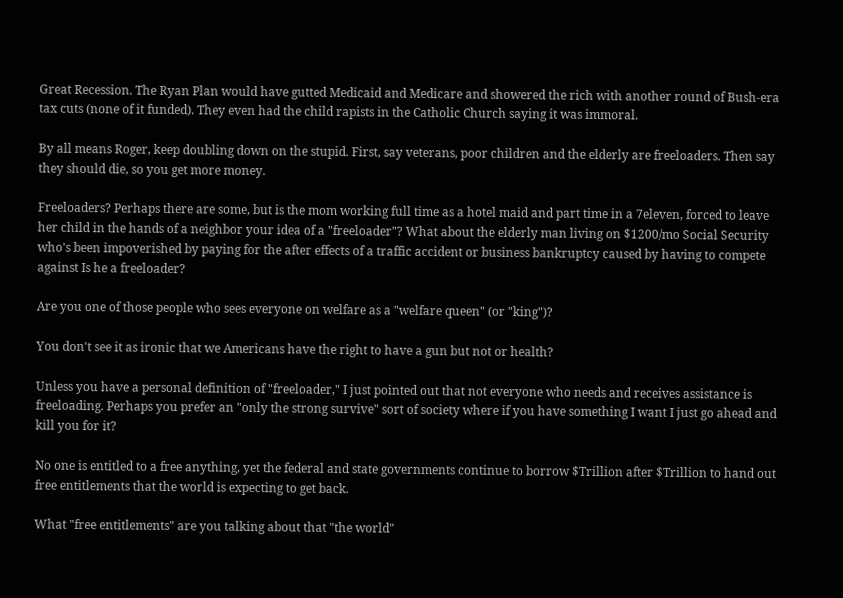Great Recession. The Ryan Plan would have gutted Medicaid and Medicare and showered the rich with another round of Bush-era tax cuts (none of it funded). They even had the child rapists in the Catholic Church saying it was immoral.

By all means Roger, keep doubling down on the stupid. First, say veterans, poor children and the elderly are freeloaders. Then say they should die, so you get more money.

Freeloaders? Perhaps there are some, but is the mom working full time as a hotel maid and part time in a 7eleven, forced to leave her child in the hands of a neighbor your idea of a "freeloader"? What about the elderly man living on $1200/mo Social Security who's been impoverished by paying for the after effects of a traffic accident or business bankruptcy caused by having to compete against Is he a freeloader?

Are you one of those people who sees everyone on welfare as a "welfare queen" (or "king")?

You don't see it as ironic that we Americans have the right to have a gun but not or health?

Unless you have a personal definition of "freeloader," I just pointed out that not everyone who needs and receives assistance is freeloading. Perhaps you prefer an "only the strong survive" sort of society where if you have something I want I just go ahead and kill you for it?

No one is entitled to a free anything, yet the federal and state governments continue to borrow $Trillion after $Trillion to hand out free entitlements that the world is expecting to get back.

What "free entitlements" are you talking about that "the world"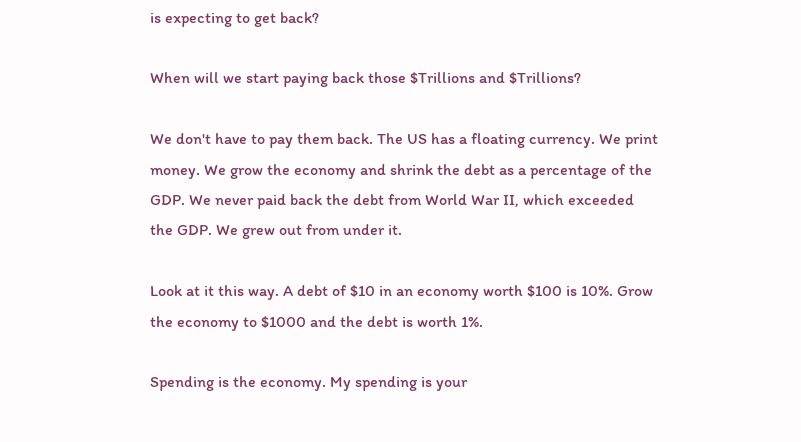is expecting to get back?

When will we start paying back those $Trillions and $Trillions?

We don't have to pay them back. The US has a floating currency. We print money. We grow the economy and shrink the debt as a percentage of the GDP. We never paid back the debt from World War II, which exceeded the GDP. We grew out from under it.

Look at it this way. A debt of $10 in an economy worth $100 is 10%. Grow the economy to $1000 and the debt is worth 1%.

Spending is the economy. My spending is your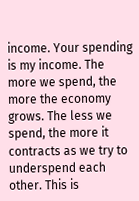income. Your spending is my income. The more we spend, the more the economy grows. The less we spend, the more it contracts as we try to underspend each other. This is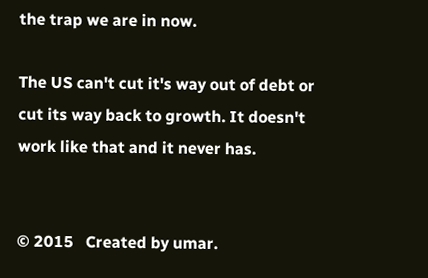the trap we are in now.

The US can't cut it's way out of debt or cut its way back to growth. It doesn't work like that and it never has.


© 2015   Created by umar.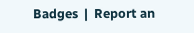Badges  |  Report an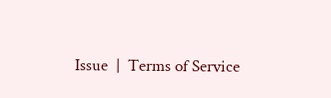Issue  |  Terms of Service